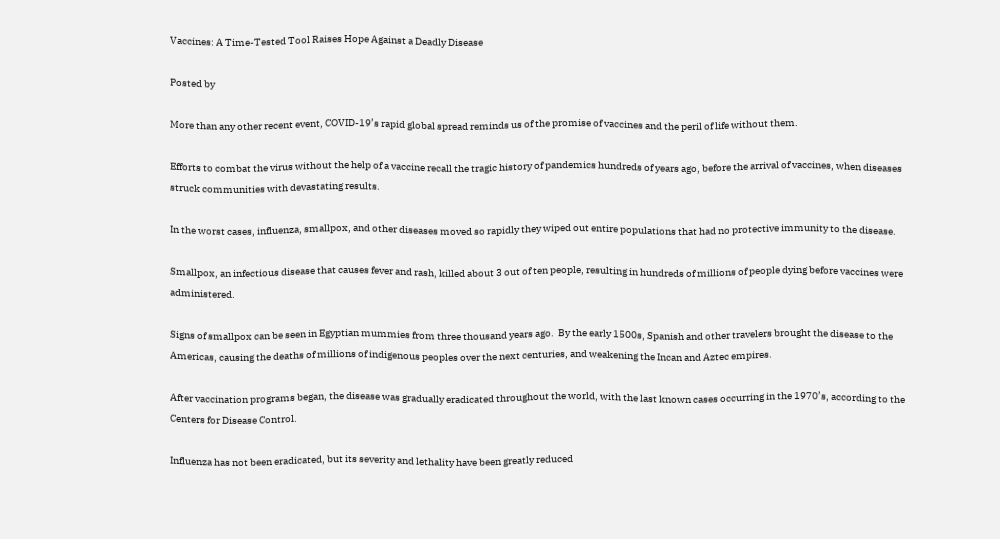Vaccines: A Time-Tested Tool Raises Hope Against a Deadly Disease

Posted by

More than any other recent event, COVID-19’s rapid global spread reminds us of the promise of vaccines and the peril of life without them.

Efforts to combat the virus without the help of a vaccine recall the tragic history of pandemics hundreds of years ago, before the arrival of vaccines, when diseases struck communities with devastating results.

In the worst cases, influenza, smallpox, and other diseases moved so rapidly they wiped out entire populations that had no protective immunity to the disease.

Smallpox, an infectious disease that causes fever and rash, killed about 3 out of ten people, resulting in hundreds of millions of people dying before vaccines were administered.

Signs of smallpox can be seen in Egyptian mummies from three thousand years ago.  By the early 1500s, Spanish and other travelers brought the disease to the Americas, causing the deaths of millions of indigenous peoples over the next centuries, and weakening the Incan and Aztec empires.

After vaccination programs began, the disease was gradually eradicated throughout the world, with the last known cases occurring in the 1970’s, according to the Centers for Disease Control.

Influenza has not been eradicated, but its severity and lethality have been greatly reduced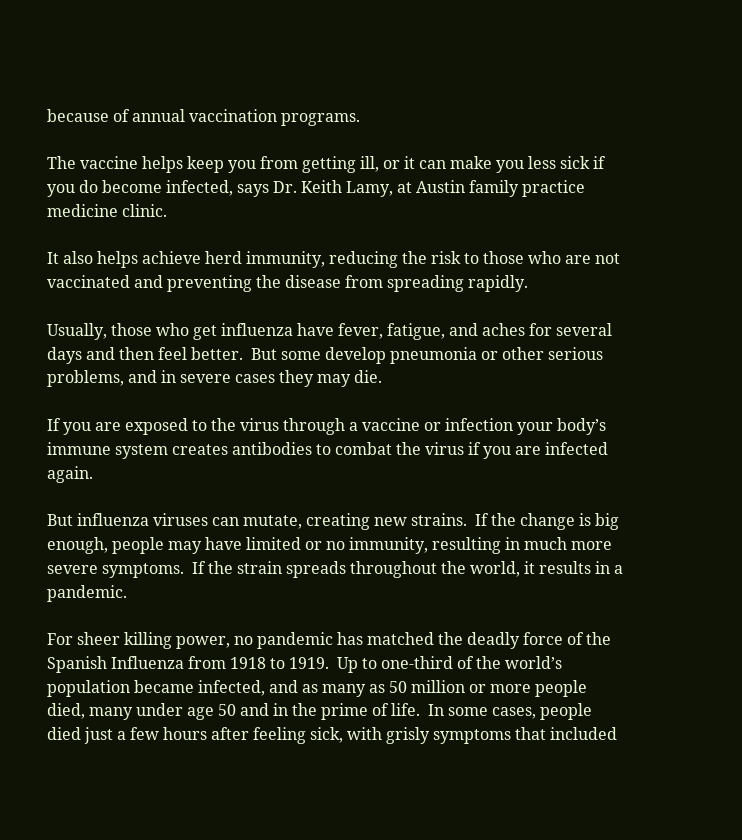because of annual vaccination programs.

The vaccine helps keep you from getting ill, or it can make you less sick if you do become infected, says Dr. Keith Lamy, at Austin family practice medicine clinic.

It also helps achieve herd immunity, reducing the risk to those who are not vaccinated and preventing the disease from spreading rapidly.

Usually, those who get influenza have fever, fatigue, and aches for several days and then feel better.  But some develop pneumonia or other serious problems, and in severe cases they may die.

If you are exposed to the virus through a vaccine or infection your body’s immune system creates antibodies to combat the virus if you are infected again.

But influenza viruses can mutate, creating new strains.  If the change is big enough, people may have limited or no immunity, resulting in much more severe symptoms.  If the strain spreads throughout the world, it results in a pandemic.

For sheer killing power, no pandemic has matched the deadly force of the Spanish Influenza from 1918 to 1919.  Up to one-third of the world’s population became infected, and as many as 50 million or more people died, many under age 50 and in the prime of life.  In some cases, people died just a few hours after feeling sick, with grisly symptoms that included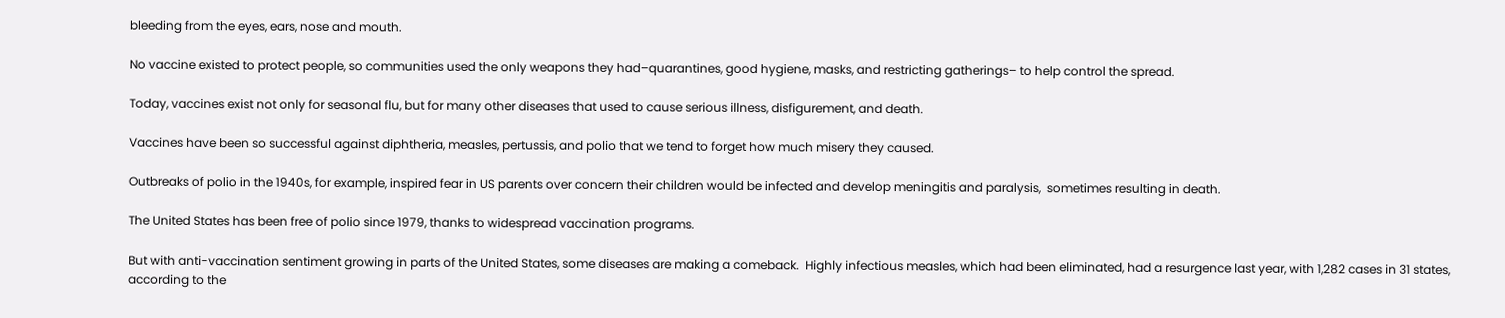bleeding from the eyes, ears, nose and mouth.

No vaccine existed to protect people, so communities used the only weapons they had–quarantines, good hygiene, masks, and restricting gatherings– to help control the spread.

Today, vaccines exist not only for seasonal flu, but for many other diseases that used to cause serious illness, disfigurement, and death.

Vaccines have been so successful against diphtheria, measles, pertussis, and polio that we tend to forget how much misery they caused.

Outbreaks of polio in the 1940s, for example, inspired fear in US parents over concern their children would be infected and develop meningitis and paralysis,  sometimes resulting in death.

The United States has been free of polio since 1979, thanks to widespread vaccination programs.

But with anti-vaccination sentiment growing in parts of the United States, some diseases are making a comeback.  Highly infectious measles, which had been eliminated, had a resurgence last year, with 1,282 cases in 31 states, according to the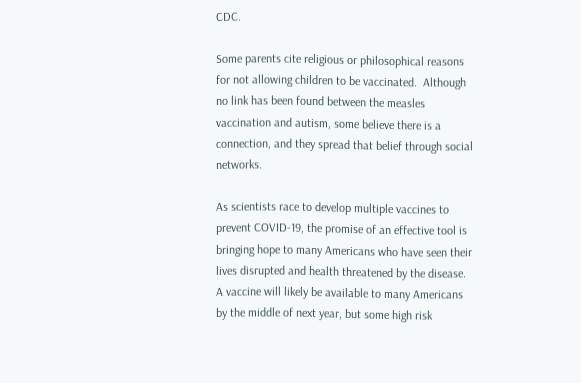CDC.

Some parents cite religious or philosophical reasons for not allowing children to be vaccinated.  Although no link has been found between the measles vaccination and autism, some believe there is a connection, and they spread that belief through social networks.

As scientists race to develop multiple vaccines to prevent COVID-19, the promise of an effective tool is bringing hope to many Americans who have seen their lives disrupted and health threatened by the disease. A vaccine will likely be available to many Americans by the middle of next year, but some high risk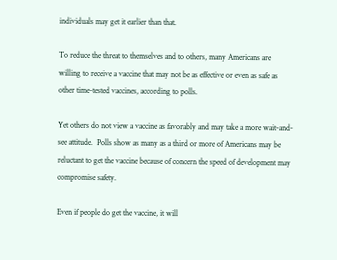individuals may get it earlier than that.

To reduce the threat to themselves and to others, many Americans are willing to receive a vaccine that may not be as effective or even as safe as other time-tested vaccines, according to polls.

Yet others do not view a vaccine as favorably and may take a more wait-and-see attitude.  Polls show as many as a third or more of Americans may be reluctant to get the vaccine because of concern the speed of development may compromise safety.

Even if people do get the vaccine, it will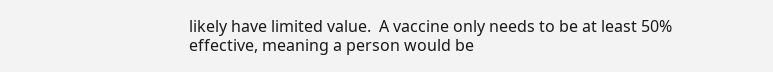likely have limited value.  A vaccine only needs to be at least 50% effective, meaning a person would be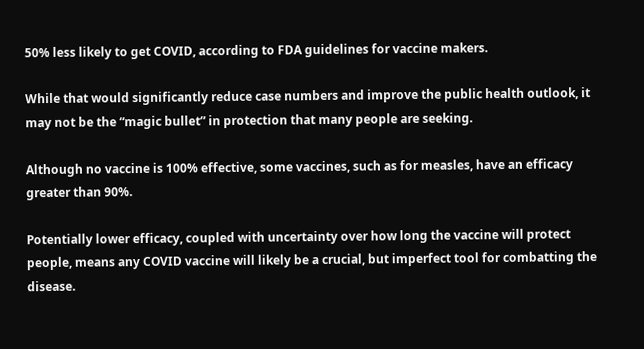50% less likely to get COVID, according to FDA guidelines for vaccine makers.

While that would significantly reduce case numbers and improve the public health outlook, it may not be the “magic bullet” in protection that many people are seeking.

Although no vaccine is 100% effective, some vaccines, such as for measles, have an efficacy greater than 90%.

Potentially lower efficacy, coupled with uncertainty over how long the vaccine will protect people, means any COVID vaccine will likely be a crucial, but imperfect tool for combatting the disease.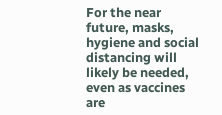For the near future, masks, hygiene and social distancing will likely be needed, even as vaccines are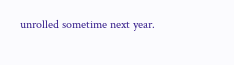unrolled sometime next year.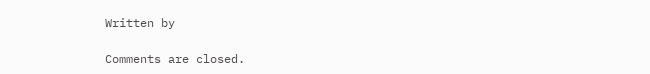Written by

Comments are closed.